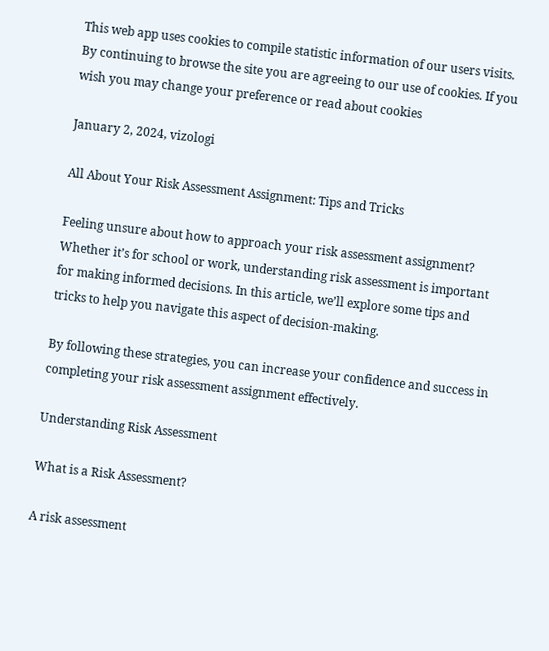This web app uses cookies to compile statistic information of our users visits. By continuing to browse the site you are agreeing to our use of cookies. If you wish you may change your preference or read about cookies

January 2, 2024, vizologi

All About Your Risk Assessment Assignment: Tips and Tricks

Feeling unsure about how to approach your risk assessment assignment? Whether it’s for school or work, understanding risk assessment is important for making informed decisions. In this article, we’ll explore some tips and tricks to help you navigate this aspect of decision-making.

By following these strategies, you can increase your confidence and success in completing your risk assessment assignment effectively.

Understanding Risk Assessment

What is a Risk Assessment?

A risk assessment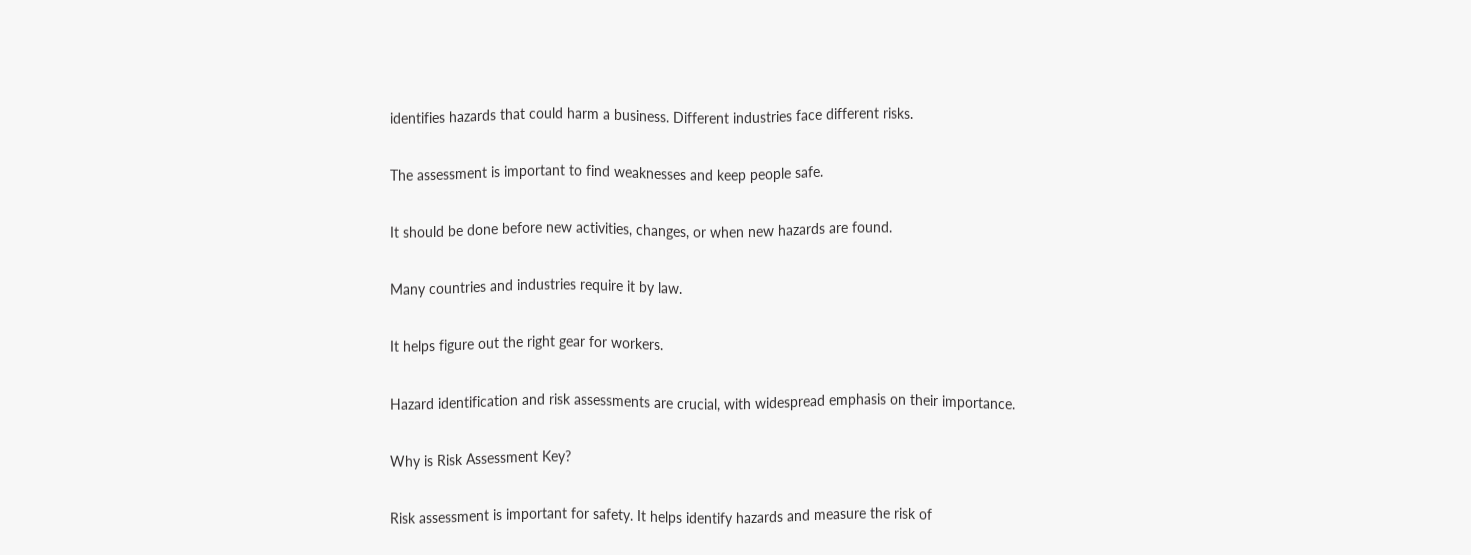identifies hazards that could harm a business. Different industries face different risks.

The assessment is important to find weaknesses and keep people safe.

It should be done before new activities, changes, or when new hazards are found.

Many countries and industries require it by law.

It helps figure out the right gear for workers.

Hazard identification and risk assessments are crucial, with widespread emphasis on their importance.

Why is Risk Assessment Key?

Risk assessment is important for safety. It helps identify hazards and measure the risk of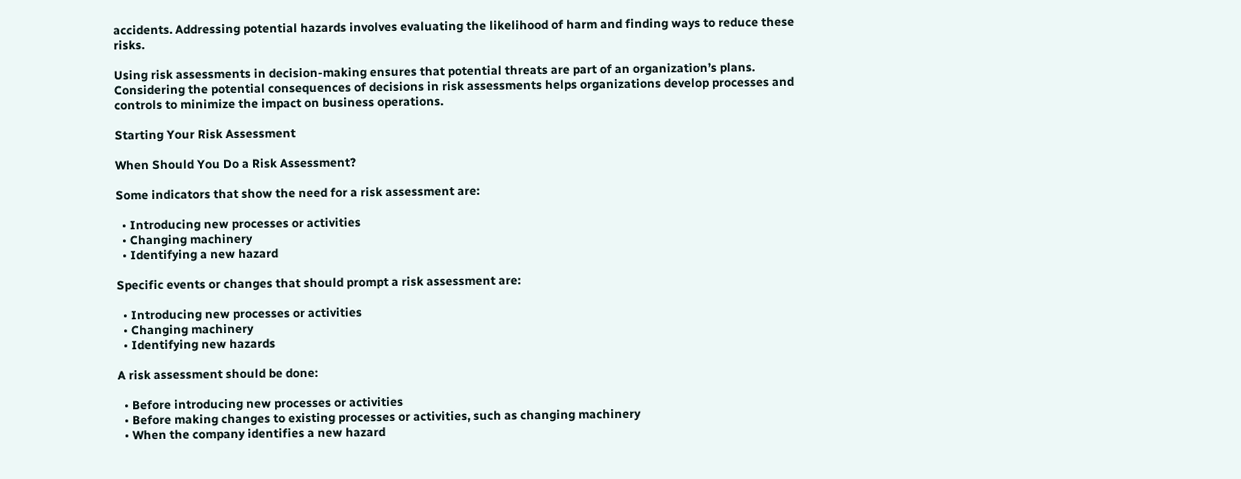accidents. Addressing potential hazards involves evaluating the likelihood of harm and finding ways to reduce these risks.

Using risk assessments in decision-making ensures that potential threats are part of an organization’s plans. Considering the potential consequences of decisions in risk assessments helps organizations develop processes and controls to minimize the impact on business operations.

Starting Your Risk Assessment

When Should You Do a Risk Assessment?

Some indicators that show the need for a risk assessment are:

  • Introducing new processes or activities
  • Changing machinery
  • Identifying a new hazard

Specific events or changes that should prompt a risk assessment are:

  • Introducing new processes or activities
  • Changing machinery
  • Identifying new hazards

A risk assessment should be done:

  • Before introducing new processes or activities
  • Before making changes to existing processes or activities, such as changing machinery
  • When the company identifies a new hazard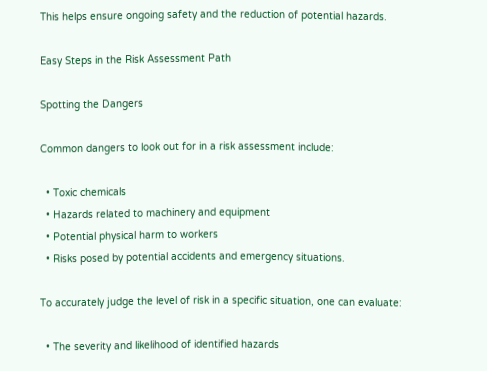This helps ensure ongoing safety and the reduction of potential hazards.

Easy Steps in the Risk Assessment Path

Spotting the Dangers

Common dangers to look out for in a risk assessment include:

  • Toxic chemicals
  • Hazards related to machinery and equipment
  • Potential physical harm to workers
  • Risks posed by potential accidents and emergency situations.

To accurately judge the level of risk in a specific situation, one can evaluate:

  • The severity and likelihood of identified hazards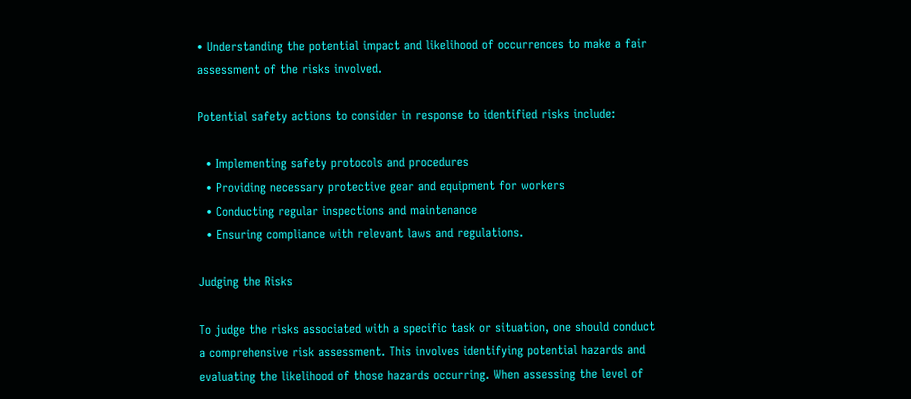• Understanding the potential impact and likelihood of occurrences to make a fair assessment of the risks involved.

Potential safety actions to consider in response to identified risks include:

  • Implementing safety protocols and procedures
  • Providing necessary protective gear and equipment for workers
  • Conducting regular inspections and maintenance
  • Ensuring compliance with relevant laws and regulations.

Judging the Risks

To judge the risks associated with a specific task or situation, one should conduct a comprehensive risk assessment. This involves identifying potential hazards and evaluating the likelihood of those hazards occurring. When assessing the level of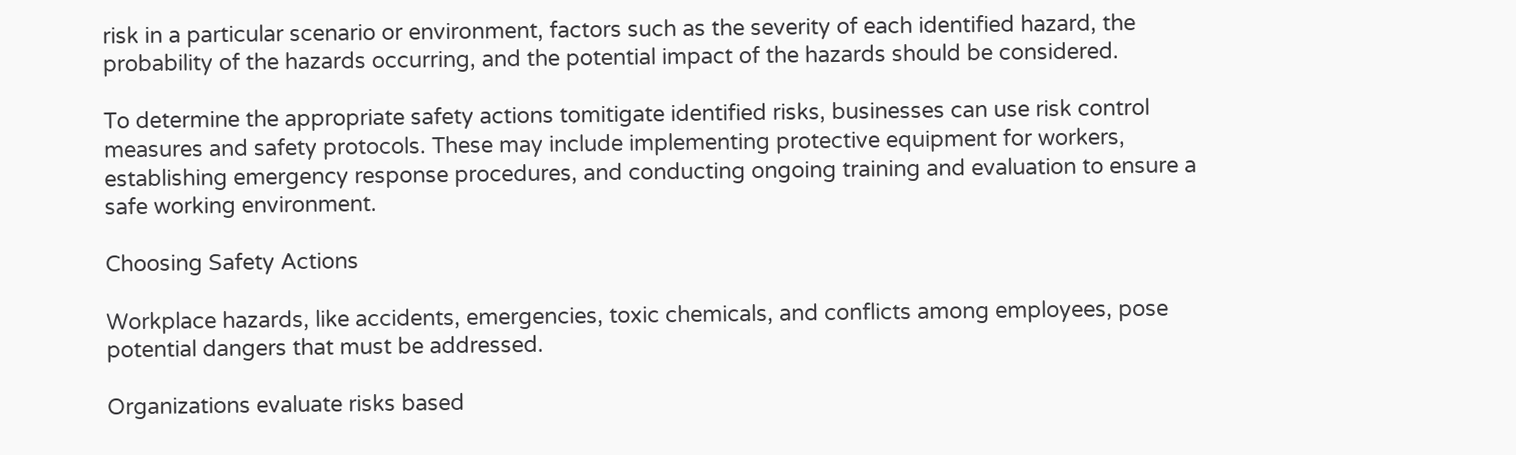risk in a particular scenario or environment, factors such as the severity of each identified hazard, the probability of the hazards occurring, and the potential impact of the hazards should be considered.

To determine the appropriate safety actions tomitigate identified risks, businesses can use risk control measures and safety protocols. These may include implementing protective equipment for workers, establishing emergency response procedures, and conducting ongoing training and evaluation to ensure a safe working environment.

Choosing Safety Actions

Workplace hazards, like accidents, emergencies, toxic chemicals, and conflicts among employees, pose potential dangers that must be addressed.

Organizations evaluate risks based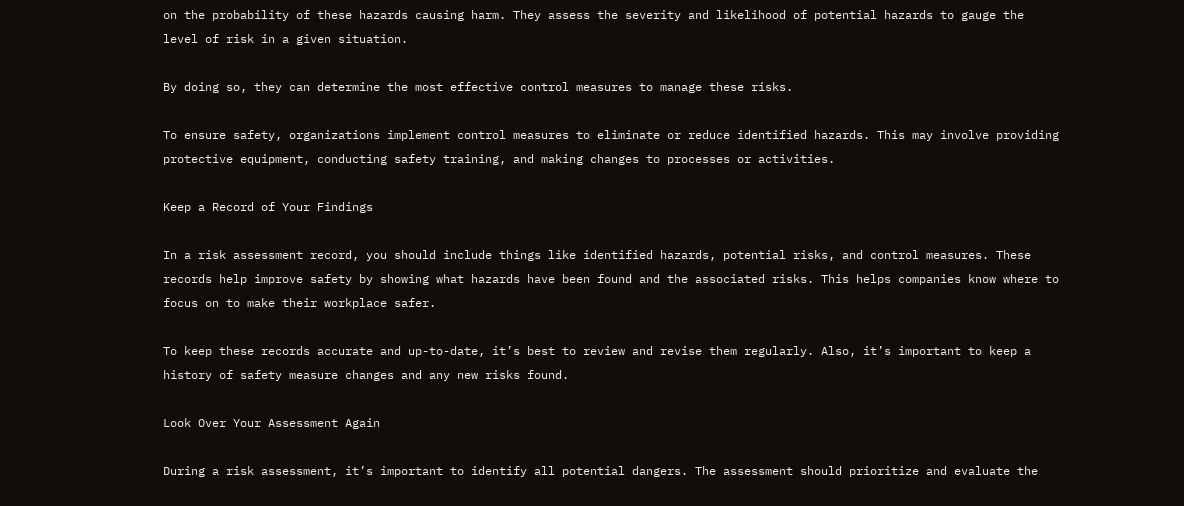on the probability of these hazards causing harm. They assess the severity and likelihood of potential hazards to gauge the level of risk in a given situation.

By doing so, they can determine the most effective control measures to manage these risks.

To ensure safety, organizations implement control measures to eliminate or reduce identified hazards. This may involve providing protective equipment, conducting safety training, and making changes to processes or activities.

Keep a Record of Your Findings

In a risk assessment record, you should include things like identified hazards, potential risks, and control measures. These records help improve safety by showing what hazards have been found and the associated risks. This helps companies know where to focus on to make their workplace safer.

To keep these records accurate and up-to-date, it’s best to review and revise them regularly. Also, it’s important to keep a history of safety measure changes and any new risks found.

Look Over Your Assessment Again

During a risk assessment, it’s important to identify all potential dangers. The assessment should prioritize and evaluate the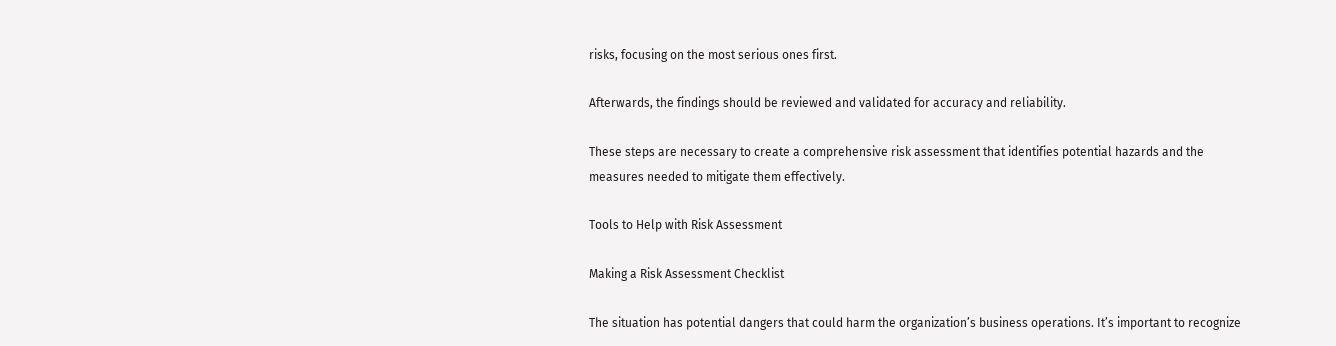risks, focusing on the most serious ones first.

Afterwards, the findings should be reviewed and validated for accuracy and reliability.

These steps are necessary to create a comprehensive risk assessment that identifies potential hazards and the measures needed to mitigate them effectively.

Tools to Help with Risk Assessment

Making a Risk Assessment Checklist

The situation has potential dangers that could harm the organization’s business operations. It’s important to recognize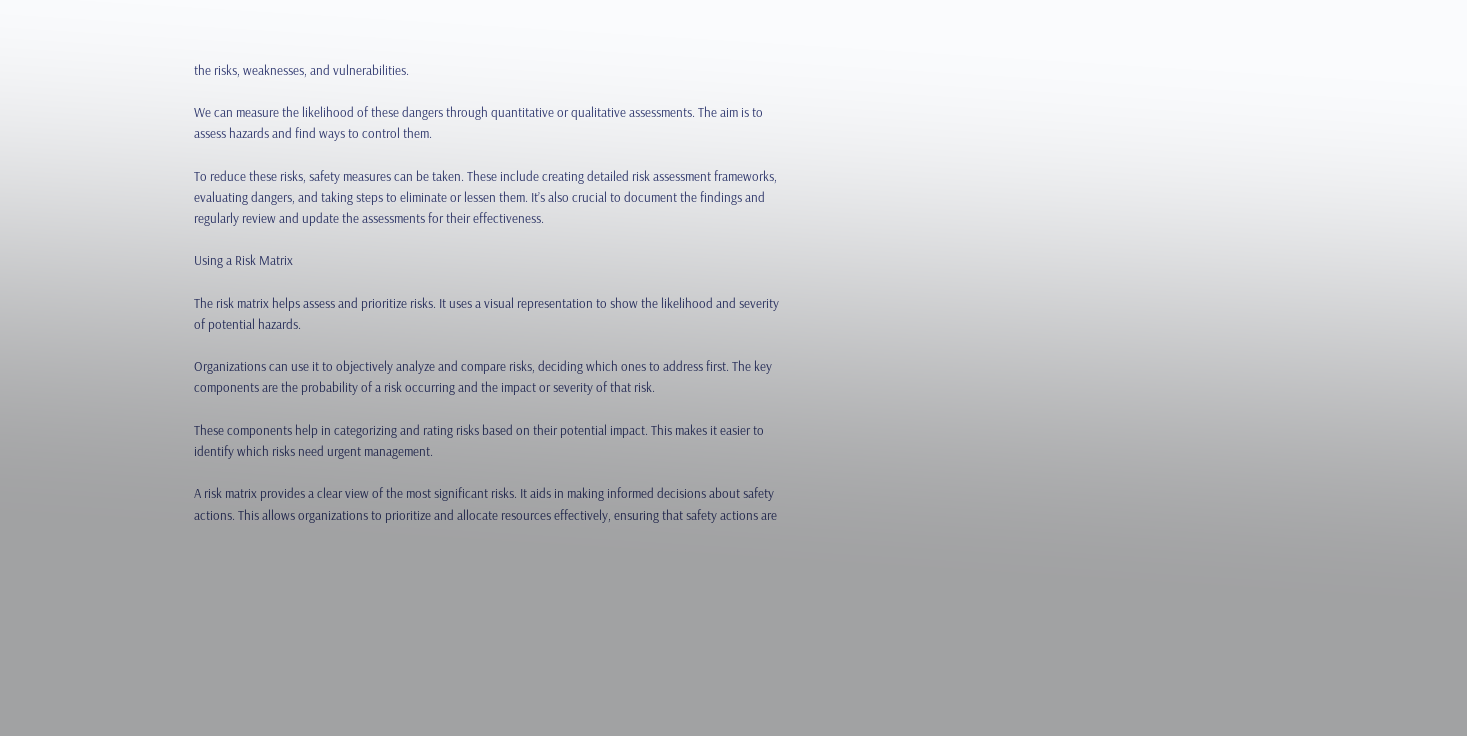the risks, weaknesses, and vulnerabilities.

We can measure the likelihood of these dangers through quantitative or qualitative assessments. The aim is to assess hazards and find ways to control them.

To reduce these risks, safety measures can be taken. These include creating detailed risk assessment frameworks, evaluating dangers, and taking steps to eliminate or lessen them. It’s also crucial to document the findings and regularly review and update the assessments for their effectiveness.

Using a Risk Matrix

The risk matrix helps assess and prioritize risks. It uses a visual representation to show the likelihood and severity of potential hazards.

Organizations can use it to objectively analyze and compare risks, deciding which ones to address first. The key components are the probability of a risk occurring and the impact or severity of that risk.

These components help in categorizing and rating risks based on their potential impact. This makes it easier to identify which risks need urgent management.

A risk matrix provides a clear view of the most significant risks. It aids in making informed decisions about safety actions. This allows organizations to prioritize and allocate resources effectively, ensuring that safety actions are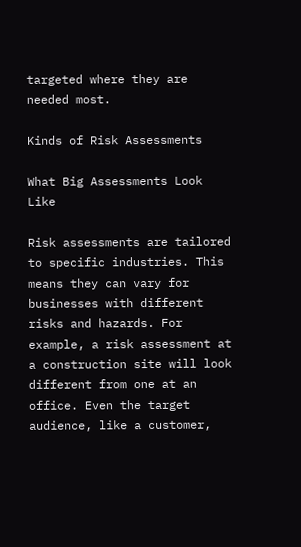targeted where they are needed most.

Kinds of Risk Assessments

What Big Assessments Look Like

Risk assessments are tailored to specific industries. This means they can vary for businesses with different risks and hazards. For example, a risk assessment at a construction site will look different from one at an office. Even the target audience, like a customer,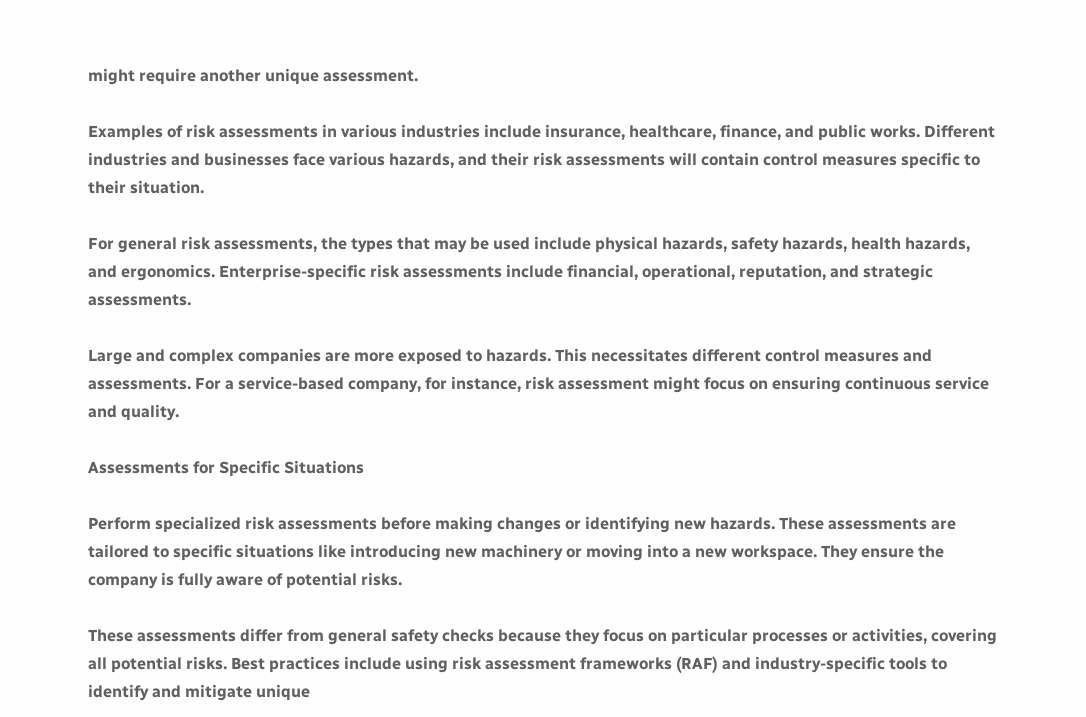might require another unique assessment.

Examples of risk assessments in various industries include insurance, healthcare, finance, and public works. Different industries and businesses face various hazards, and their risk assessments will contain control measures specific to their situation.

For general risk assessments, the types that may be used include physical hazards, safety hazards, health hazards, and ergonomics. Enterprise-specific risk assessments include financial, operational, reputation, and strategic assessments.

Large and complex companies are more exposed to hazards. This necessitates different control measures and assessments. For a service-based company, for instance, risk assessment might focus on ensuring continuous service and quality.

Assessments for Specific Situations

Perform specialized risk assessments before making changes or identifying new hazards. These assessments are tailored to specific situations like introducing new machinery or moving into a new workspace. They ensure the company is fully aware of potential risks.

These assessments differ from general safety checks because they focus on particular processes or activities, covering all potential risks. Best practices include using risk assessment frameworks (RAF) and industry-specific tools to identify and mitigate unique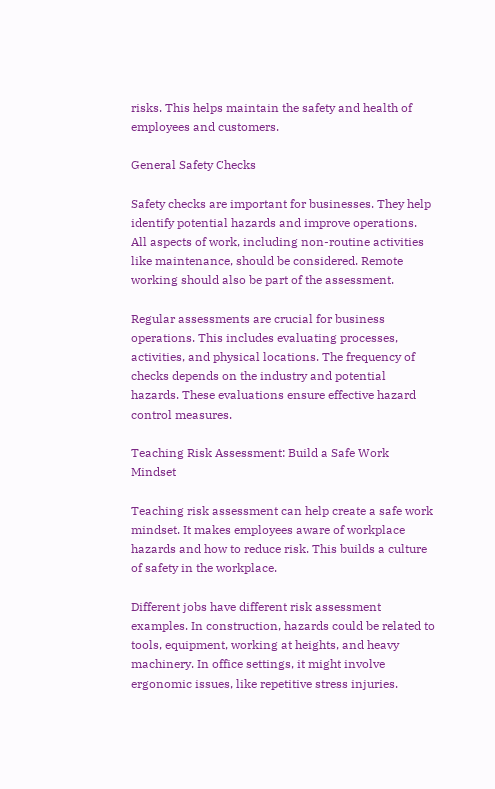risks. This helps maintain the safety and health of employees and customers.

General Safety Checks

Safety checks are important for businesses. They help identify potential hazards and improve operations. All aspects of work, including non-routine activities like maintenance, should be considered. Remote working should also be part of the assessment.

Regular assessments are crucial for business operations. This includes evaluating processes, activities, and physical locations. The frequency of checks depends on the industry and potential hazards. These evaluations ensure effective hazard control measures.

Teaching Risk Assessment: Build a Safe Work Mindset

Teaching risk assessment can help create a safe work mindset. It makes employees aware of workplace hazards and how to reduce risk. This builds a culture of safety in the workplace.

Different jobs have different risk assessment examples. In construction, hazards could be related to tools, equipment, working at heights, and heavy machinery. In office settings, it might involve ergonomic issues, like repetitive stress injuries.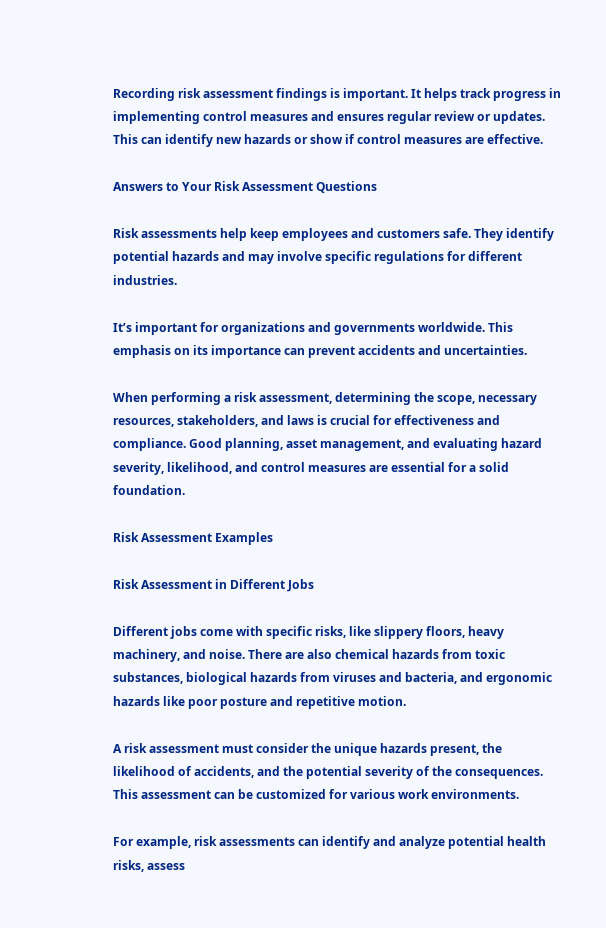Recording risk assessment findings is important. It helps track progress in implementing control measures and ensures regular review or updates. This can identify new hazards or show if control measures are effective.

Answers to Your Risk Assessment Questions

Risk assessments help keep employees and customers safe. They identify potential hazards and may involve specific regulations for different industries.

It’s important for organizations and governments worldwide. This emphasis on its importance can prevent accidents and uncertainties.

When performing a risk assessment, determining the scope, necessary resources, stakeholders, and laws is crucial for effectiveness and compliance. Good planning, asset management, and evaluating hazard severity, likelihood, and control measures are essential for a solid foundation.

Risk Assessment Examples

Risk Assessment in Different Jobs

Different jobs come with specific risks, like slippery floors, heavy machinery, and noise. There are also chemical hazards from toxic substances, biological hazards from viruses and bacteria, and ergonomic hazards like poor posture and repetitive motion.

A risk assessment must consider the unique hazards present, the likelihood of accidents, and the potential severity of the consequences. This assessment can be customized for various work environments.

For example, risk assessments can identify and analyze potential health risks, assess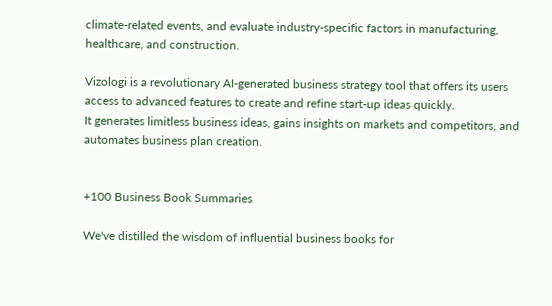climate-related events, and evaluate industry-specific factors in manufacturing, healthcare, and construction.

Vizologi is a revolutionary AI-generated business strategy tool that offers its users access to advanced features to create and refine start-up ideas quickly.
It generates limitless business ideas, gains insights on markets and competitors, and automates business plan creation.


+100 Business Book Summaries

We've distilled the wisdom of influential business books for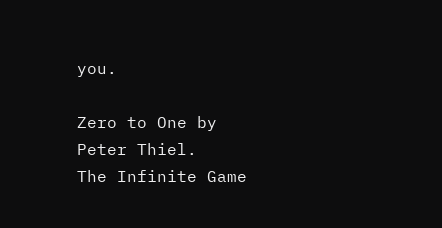you.

Zero to One by Peter Thiel.
The Infinite Game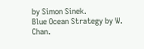by Simon Sinek.
Blue Ocean Strategy by W. Chan.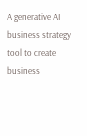A generative AI business strategy tool to create business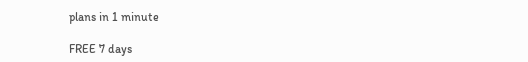plans in 1 minute

FREE 7 days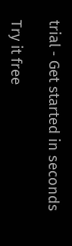trial ‐ Get started in seconds

Try it free